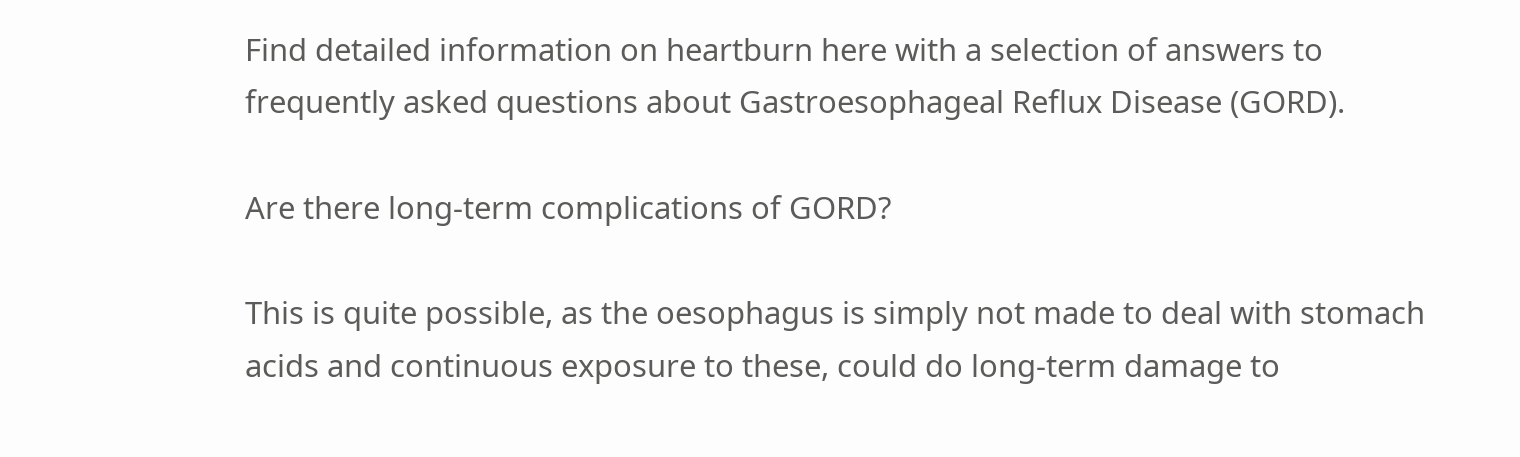Find detailed information on heartburn here with a selection of answers to frequently asked questions about Gastroesophageal Reflux Disease (GORD).

Are there long-term complications of GORD?

This is quite possible, as the oesophagus is simply not made to deal with stomach acids and continuous exposure to these, could do long-term damage to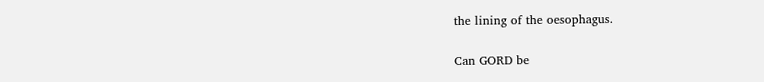the lining of the oesophagus.

Can GORD be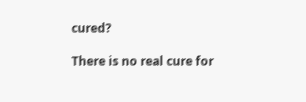cured?

There is no real cure for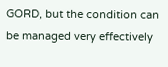GORD, but the condition can be managed very effectively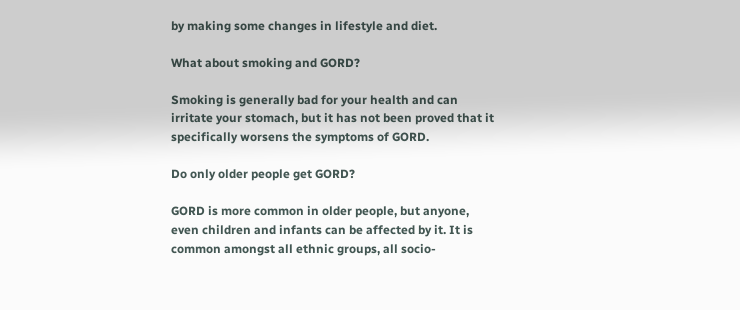by making some changes in lifestyle and diet.

What about smoking and GORD?

Smoking is generally bad for your health and can irritate your stomach, but it has not been proved that it specifically worsens the symptoms of GORD.

Do only older people get GORD?

GORD is more common in older people, but anyone, even children and infants can be affected by it. It is common amongst all ethnic groups, all socio-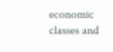economic classes and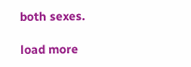both sexes.

load more